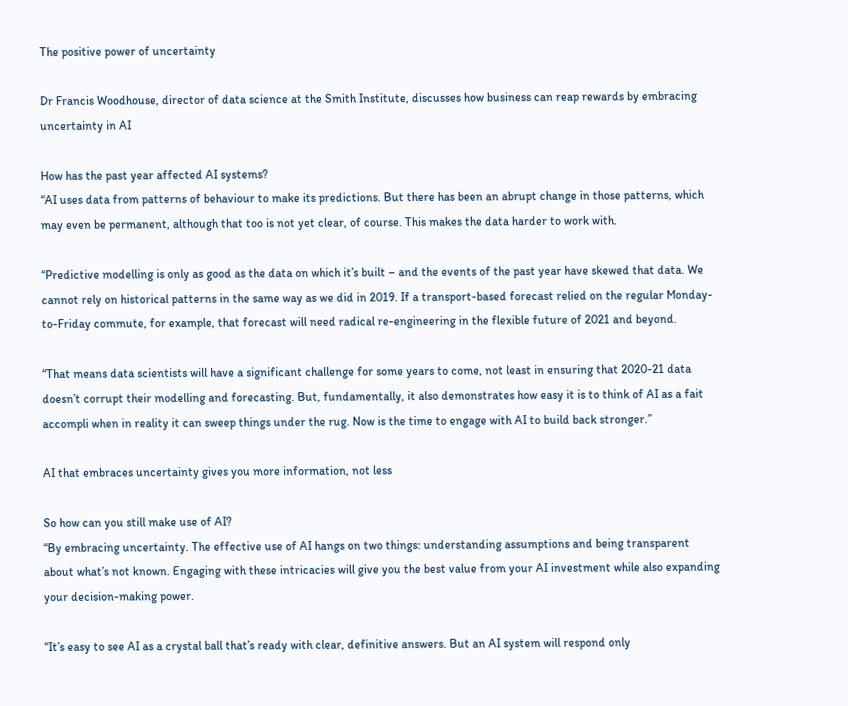The positive power of uncertainty

Dr Francis Woodhouse, director of data science at the Smith Institute, discusses how business can reap rewards by embracing uncertainty in AI

How has the past year affected AI systems?
“AI uses data from patterns of behaviour to make its predictions. But there has been an abrupt change in those patterns, which may even be permanent, although that too is not yet clear, of course. This makes the data harder to work with.

“Predictive modelling is only as good as the data on which it’s built – and the events of the past year have skewed that data. We cannot rely on historical patterns in the same way as we did in 2019. If a transport-based forecast relied on the regular Monday-to-Friday commute, for example, that forecast will need radical re-engineering in the flexible future of 2021 and beyond.

“That means data scientists will have a significant challenge for some years to come, not least in ensuring that 2020-21 data doesn’t corrupt their modelling and forecasting. But, fundamentally, it also demonstrates how easy it is to think of AI as a fait accompli when in reality it can sweep things under the rug. Now is the time to engage with AI to build back stronger.”

AI that embraces uncertainty gives you more information, not less

So how can you still make use of AI?
“By embracing uncertainty. The effective use of AI hangs on two things: understanding assumptions and being transparent about what’s not known. Engaging with these intricacies will give you the best value from your AI investment while also expanding your decision-making power.

“It’s easy to see AI as a crystal ball that’s ready with clear, definitive answers. But an AI system will respond only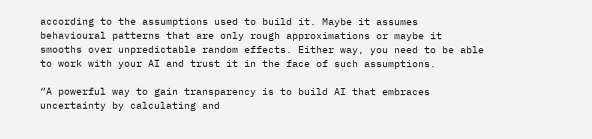according to the assumptions used to build it. Maybe it assumes behavioural patterns that are only rough approximations or maybe it smooths over unpredictable random effects. Either way, you need to be able to work with your AI and trust it in the face of such assumptions.

“A powerful way to gain transparency is to build AI that embraces uncertainty by calculating and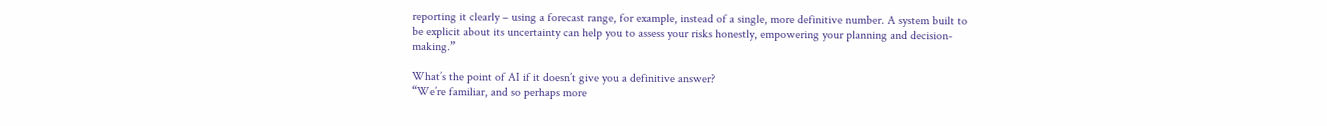reporting it clearly – using a forecast range, for example, instead of a single, more definitive number. A system built to be explicit about its uncertainty can help you to assess your risks honestly, empowering your planning and decision-making.”

What’s the point of AI if it doesn’t give you a definitive answer?
“We’re familiar, and so perhaps more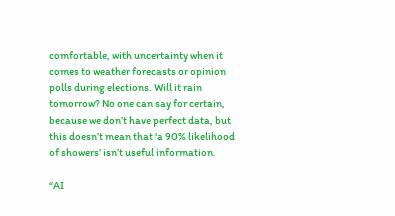comfortable, with uncertainty when it comes to weather forecasts or opinion polls during elections. Will it rain tomorrow? No one can say for certain, because we don’t have perfect data, but this doesn’t mean that ‘a 90% likelihood of showers’ isn’t useful information.

“AI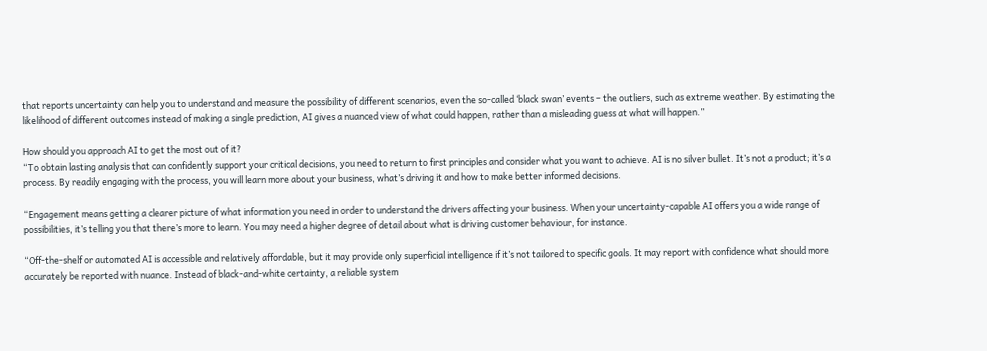that reports uncertainty can help you to understand and measure the possibility of different scenarios, even the so-called ‘black swan’ events – the outliers, such as extreme weather. By estimating the likelihood of different outcomes instead of making a single prediction, AI gives a nuanced view of what could happen, rather than a misleading guess at what will happen.”

How should you approach AI to get the most out of it?
“To obtain lasting analysis that can confidently support your critical decisions, you need to return to first principles and consider what you want to achieve. AI is no silver bullet. It’s not a product; it’s a process. By readily engaging with the process, you will learn more about your business, what’s driving it and how to make better informed decisions.

“Engagement means getting a clearer picture of what information you need in order to understand the drivers affecting your business. When your uncertainty-capable AI offers you a wide range of possibilities, it’s telling you that there’s more to learn. You may need a higher degree of detail about what is driving customer behaviour, for instance.

“Off-the-shelf or automated AI is accessible and relatively affordable, but it may provide only superficial intelligence if it’s not tailored to specific goals. It may report with confidence what should more accurately be reported with nuance. Instead of black-and-white certainty, a reliable system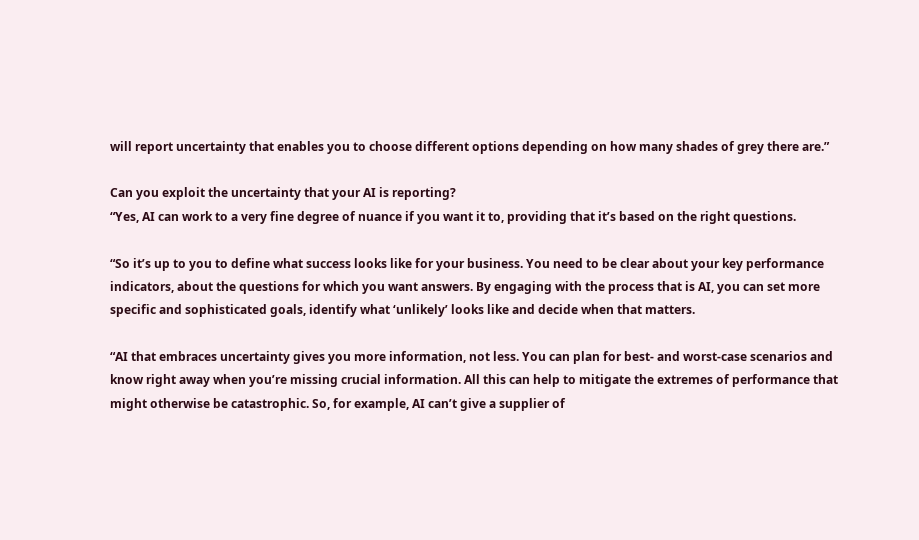will report uncertainty that enables you to choose different options depending on how many shades of grey there are.”

Can you exploit the uncertainty that your AI is reporting?
“Yes, AI can work to a very fine degree of nuance if you want it to, providing that it’s based on the right questions.

“So it’s up to you to define what success looks like for your business. You need to be clear about your key performance indicators, about the questions for which you want answers. By engaging with the process that is AI, you can set more specific and sophisticated goals, identify what ‘unlikely’ looks like and decide when that matters.

“AI that embraces uncertainty gives you more information, not less. You can plan for best- and worst-case scenarios and know right away when you’re missing crucial information. All this can help to mitigate the extremes of performance that might otherwise be catastrophic. So, for example, AI can’t give a supplier of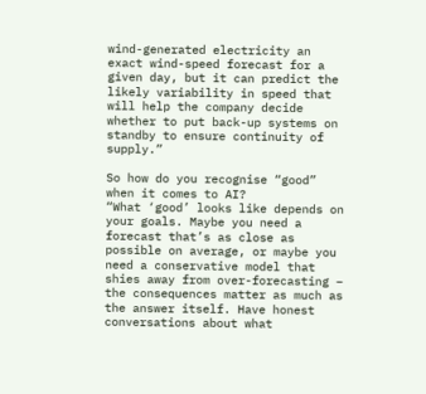wind-generated electricity an exact wind-speed forecast for a given day, but it can predict the likely variability in speed that will help the company decide whether to put back-up systems on standby to ensure continuity of supply.”

So how do you recognise “good” when it comes to AI?
“What ‘good’ looks like depends on your goals. Maybe you need a forecast that’s as close as possible on average, or maybe you need a conservative model that shies away from over-forecasting – the consequences matter as much as the answer itself. Have honest conversations about what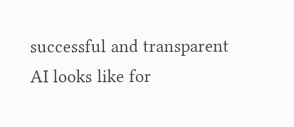successful and transparent AI looks like for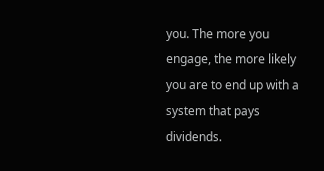you. The more you engage, the more likely you are to end up with a system that pays dividends.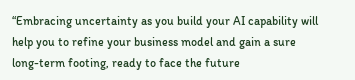“Embracing uncertainty as you build your AI capability will help you to refine your business model and gain a sure long-term footing, ready to face the future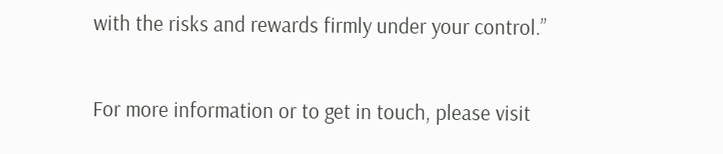with the risks and rewards firmly under your control.”

For more information or to get in touch, please visit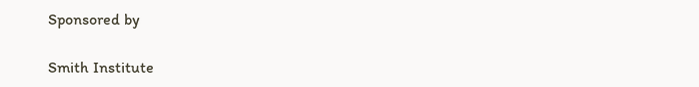Sponsored by

Smith Institute